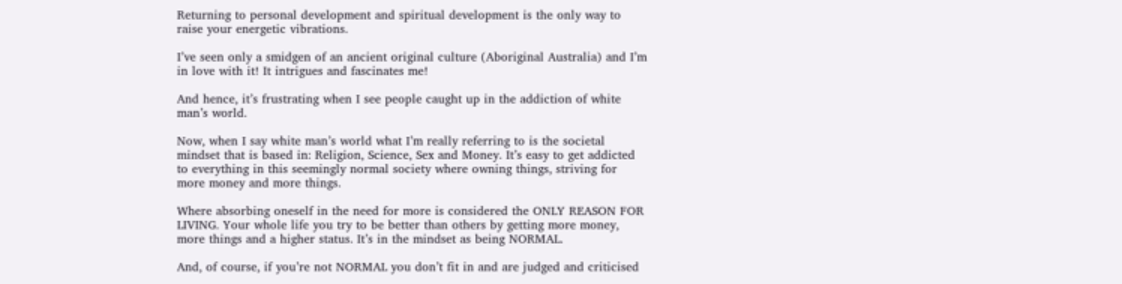Returning to personal development and spiritual development is the only way to raise your energetic vibrations.

I’ve seen only a smidgen of an ancient original culture (Aboriginal Australia) and I’m in love with it! It intrigues and fascinates me!

And hence, it’s frustrating when I see people caught up in the addiction of white man’s world.

Now, when I say white man’s world what I’m really referring to is the societal mindset that is based in: Religion, Science, Sex and Money. It’s easy to get addicted to everything in this seemingly normal society where owning things, striving for more money and more things.

Where absorbing oneself in the need for more is considered the ONLY REASON FOR LIVING. Your whole life you try to be better than others by getting more money, more things and a higher status. It’s in the mindset as being NORMAL.

And, of course, if you’re not NORMAL you don’t fit in and are judged and criticised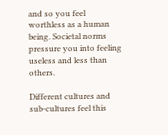and so you feel worthless as a human being. Societal norms pressure you into feeling useless and less than others.

Different cultures and sub-cultures feel this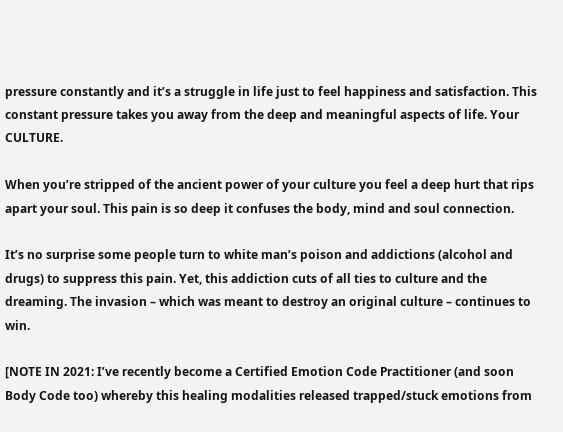pressure constantly and it’s a struggle in life just to feel happiness and satisfaction. This constant pressure takes you away from the deep and meaningful aspects of life. Your CULTURE.

When you’re stripped of the ancient power of your culture you feel a deep hurt that rips apart your soul. This pain is so deep it confuses the body, mind and soul connection.

It’s no surprise some people turn to white man’s poison and addictions (alcohol and drugs) to suppress this pain. Yet, this addiction cuts of all ties to culture and the dreaming. The invasion – which was meant to destroy an original culture – continues to win.

[NOTE IN 2021: I’ve recently become a Certified Emotion Code Practitioner (and soon Body Code too) whereby this healing modalities released trapped/stuck emotions from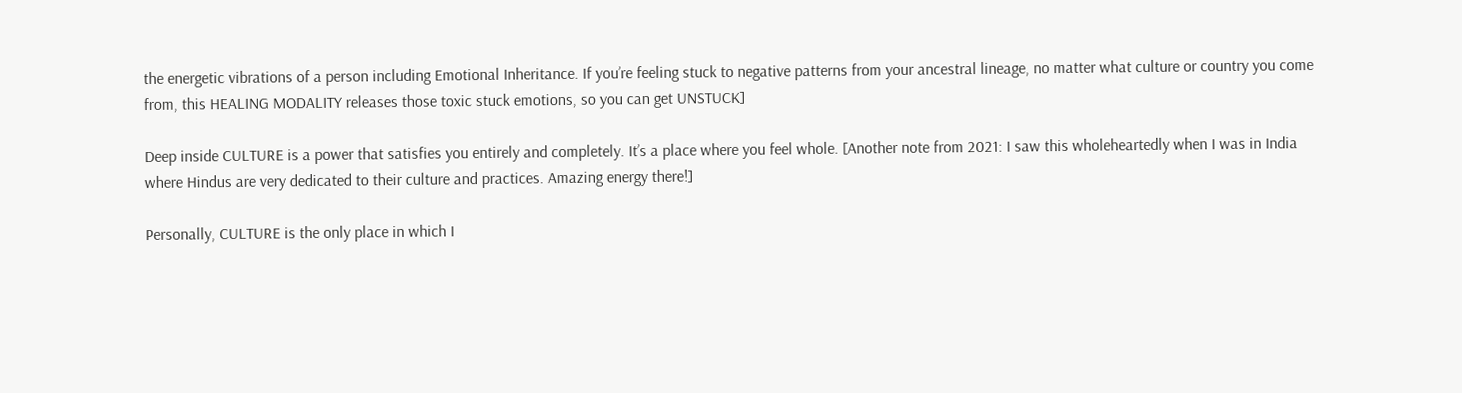the energetic vibrations of a person including Emotional Inheritance. If you’re feeling stuck to negative patterns from your ancestral lineage, no matter what culture or country you come from, this HEALING MODALITY releases those toxic stuck emotions, so you can get UNSTUCK]

Deep inside CULTURE is a power that satisfies you entirely and completely. It’s a place where you feel whole. [Another note from 2021: I saw this wholeheartedly when I was in India where Hindus are very dedicated to their culture and practices. Amazing energy there!]

Personally, CULTURE is the only place in which I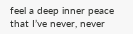feel a deep inner peace that I’ve never, never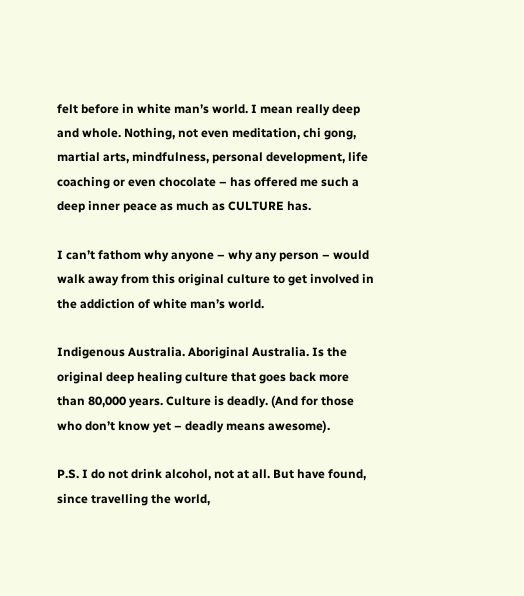felt before in white man’s world. I mean really deep and whole. Nothing, not even meditation, chi gong, martial arts, mindfulness, personal development, life coaching or even chocolate – has offered me such a deep inner peace as much as CULTURE has.

I can’t fathom why anyone – why any person – would walk away from this original culture to get involved in the addiction of white man’s world.

Indigenous Australia. Aboriginal Australia. Is the original deep healing culture that goes back more than 80,000 years. Culture is deadly. (And for those who don’t know yet – deadly means awesome).

P.S. I do not drink alcohol, not at all. But have found, since travelling the world,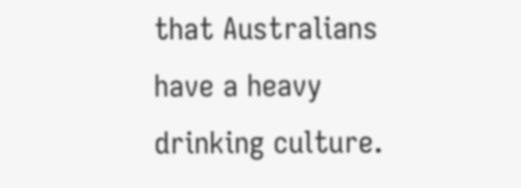that Australians have a heavy drinking culture.